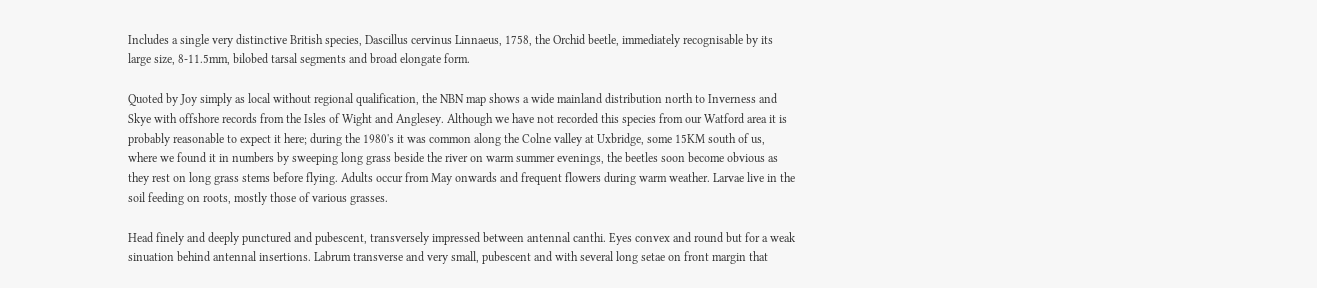Includes a single very distinctive British species, Dascillus cervinus Linnaeus, 1758, the Orchid beetle, immediately recognisable by its large size, 8-11.5mm, bilobed tarsal segments and broad elongate form.

Quoted by Joy simply as local without regional qualification, the NBN map shows a wide mainland distribution north to Inverness and Skye with offshore records from the Isles of Wight and Anglesey. Although we have not recorded this species from our Watford area it is probably reasonable to expect it here; during the 1980's it was common along the Colne valley at Uxbridge, some 15KM south of us, where we found it in numbers by sweeping long grass beside the river on warm summer evenings, the beetles soon become obvious as they rest on long grass stems before flying. Adults occur from May onwards and frequent flowers during warm weather. Larvae live in the soil feeding on roots, mostly those of various grasses.

Head finely and deeply punctured and pubescent, transversely impressed between antennal canthi. Eyes convex and round but for a weak sinuation behind antennal insertions. Labrum transverse and very small, pubescent and with several long setae on front margin that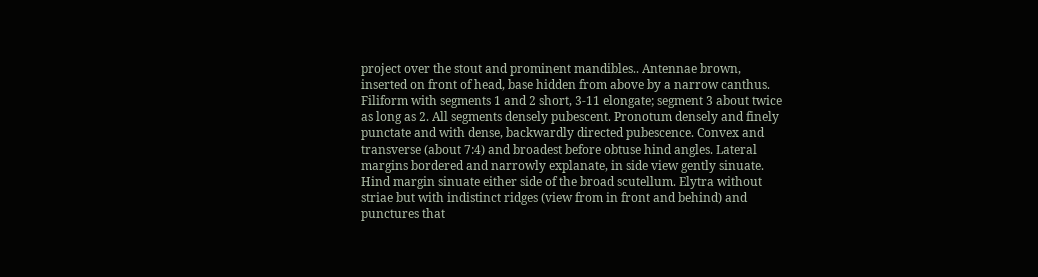project over the stout and prominent mandibles.. Antennae brown, inserted on front of head, base hidden from above by a narrow canthus. Filiform with segments 1 and 2 short, 3-11 elongate; segment 3 about twice as long as 2. All segments densely pubescent. Pronotum densely and finely punctate and with dense, backwardly directed pubescence. Convex and transverse (about 7:4) and broadest before obtuse hind angles. Lateral margins bordered and narrowly explanate, in side view gently sinuate. Hind margin sinuate either side of the broad scutellum. Elytra without striae but with indistinct ridges (view from in front and behind) and punctures that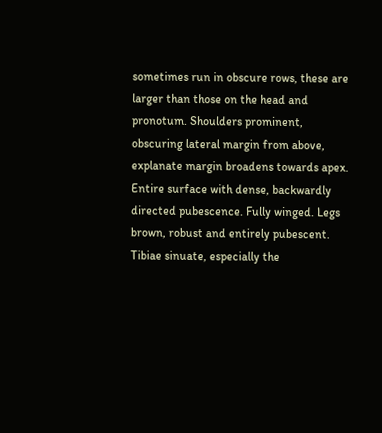sometimes run in obscure rows, these are larger than those on the head and pronotum. Shoulders prominent, obscuring lateral margin from above, explanate margin broadens towards apex. Entire surface with dense, backwardly directed pubescence. Fully winged. Legs brown, robust and entirely pubescent. Tibiae sinuate, especially the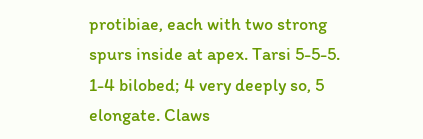protibiae, each with two strong spurs inside at apex. Tarsi 5-5-5. 1-4 bilobed; 4 very deeply so, 5 elongate. Claws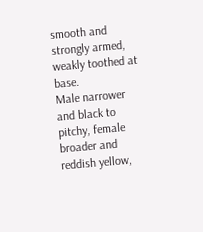smooth and strongly armed, weakly toothed at base.
Male narrower and black to pitchy, female broader and reddish yellow,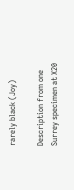rarely black (Joy)

Description from one Surrey specimen at X20